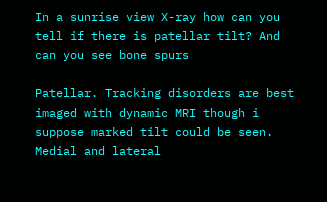In a sunrise view X-ray how can you tell if there is patellar tilt? And can you see bone spurs

Patellar. Tracking disorders are best imaged with dynamic MRI though i suppose marked tilt could be seen. Medial and lateral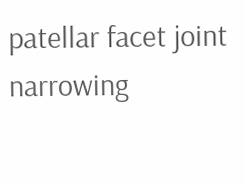patellar facet joint narrowing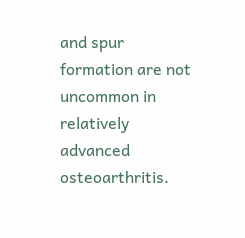and spur formation are not uncommon in relatively advanced osteoarthritis.